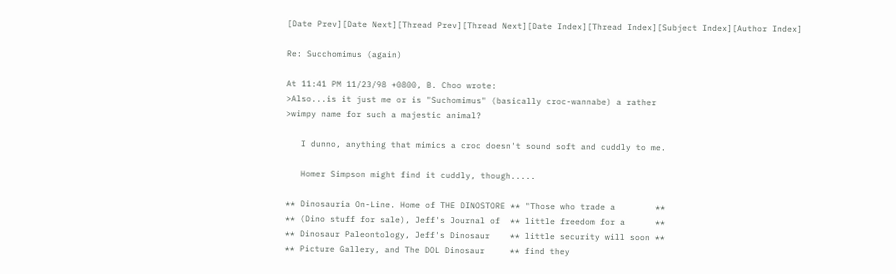[Date Prev][Date Next][Thread Prev][Thread Next][Date Index][Thread Index][Subject Index][Author Index]

Re: Succhomimus (again)

At 11:41 PM 11/23/98 +0800, B. Choo wrote:
>Also...is it just me or is "Suchomimus" (basically croc-wannabe) a rather
>wimpy name for such a majestic animal?

   I dunno, anything that mimics a croc doesn't sound soft and cuddly to me.

   Homer Simpson might find it cuddly, though.....

** Dinosauria On-Line. Home of THE DINOSTORE ** "Those who trade a        **
** (Dino stuff for sale), Jeff's Journal of  ** little freedom for a      **
** Dinosaur Paleontology, Jeff's Dinosaur    ** little security will soon **
** Picture Gallery, and The DOL Dinosaur     ** find they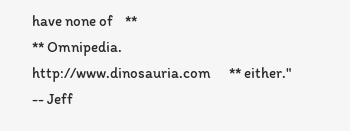have none of    **
** Omnipedia. http://www.dinosauria.com      ** either." -- Jeff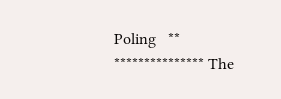Poling   **
*************** The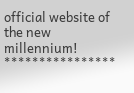official website of the new millennium! ****************